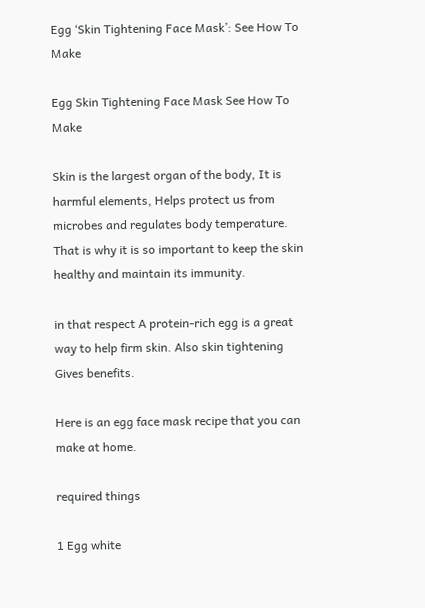Egg ‘Skin Tightening Face Mask’: See How To Make

Egg Skin Tightening Face Mask See How To Make

Skin is the largest organ of the body, It is harmful elements, Helps protect us from microbes and regulates body temperature. That is why it is so important to keep the skin healthy and maintain its immunity.

in that respect A protein-rich egg is a great way to help firm skin. Also skin tightening Gives benefits.

Here is an egg face mask recipe that you can make at home.

required things

1 Egg white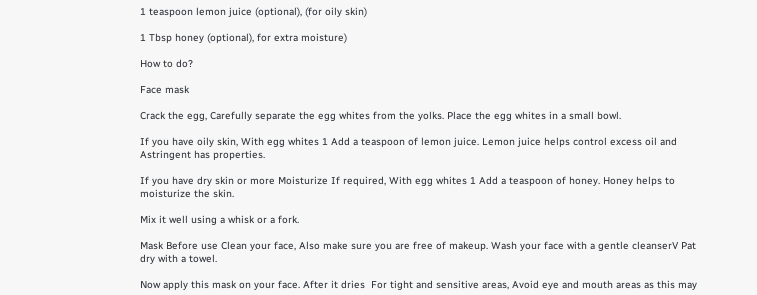1 teaspoon lemon juice (optional), (for oily skin)

1 Tbsp honey (optional), for extra moisture)

How to do?

Face mask

Crack the egg, Carefully separate the egg whites from the yolks. Place the egg whites in a small bowl.

If you have oily skin, With egg whites 1 Add a teaspoon of lemon juice. Lemon juice helps control excess oil and Astringent has properties.

If you have dry skin or more Moisturize If required, With egg whites 1 Add a teaspoon of honey. Honey helps to moisturize the skin.

Mix it well using a whisk or a fork.

Mask Before use Clean your face, Also make sure you are free of makeup. Wash your face with a gentle cleanserV Pat dry with a towel.

Now apply this mask on your face. After it dries  For tight and sensitive areas, Avoid eye and mouth areas as this may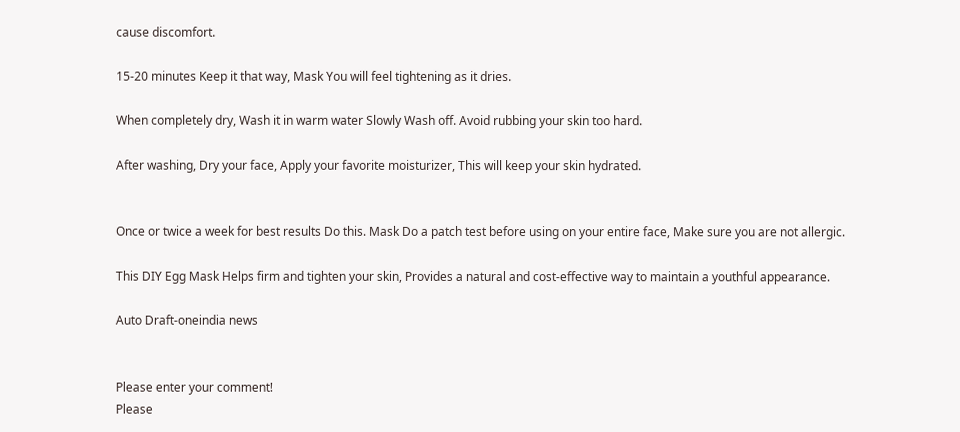cause discomfort.

15-20 minutes Keep it that way, Mask You will feel tightening as it dries.

When completely dry, Wash it in warm water Slowly Wash off. Avoid rubbing your skin too hard.

After washing, Dry your face, Apply your favorite moisturizer, This will keep your skin hydrated.


Once or twice a week for best results Do this. Mask Do a patch test before using on your entire face, Make sure you are not allergic.

This DIY Egg Mask Helps firm and tighten your skin, Provides a natural and cost-effective way to maintain a youthful appearance.

Auto Draft-oneindia news


Please enter your comment!
Please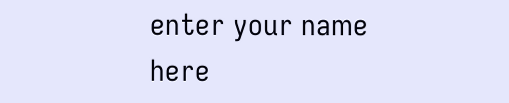enter your name here